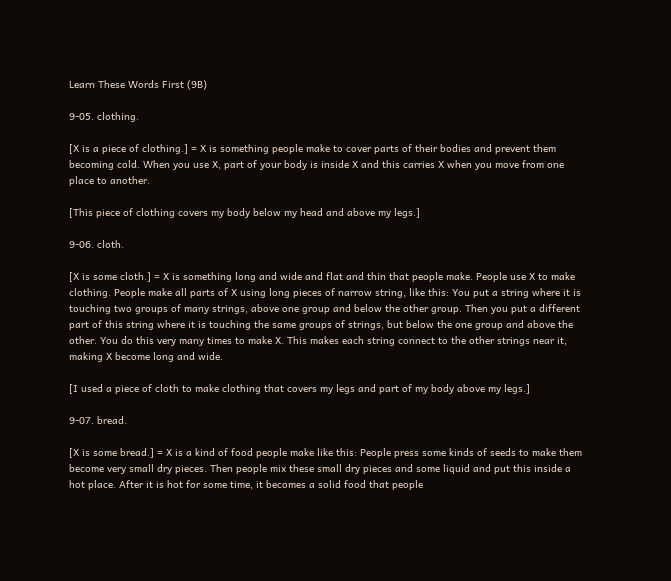Learn These Words First (9B)

9-05. clothing.

[X is a piece of clothing.] = X is something people make to cover parts of their bodies and prevent them becoming cold. When you use X, part of your body is inside X and this carries X when you move from one place to another.

[This piece of clothing covers my body below my head and above my legs.]

9-06. cloth.

[X is some cloth.] = X is something long and wide and flat and thin that people make. People use X to make clothing. People make all parts of X using long pieces of narrow string, like this: You put a string where it is touching two groups of many strings, above one group and below the other group. Then you put a different part of this string where it is touching the same groups of strings, but below the one group and above the other. You do this very many times to make X. This makes each string connect to the other strings near it, making X become long and wide.

[I used a piece of cloth to make clothing that covers my legs and part of my body above my legs.]

9-07. bread.

[X is some bread.] = X is a kind of food people make like this: People press some kinds of seeds to make them become very small dry pieces. Then people mix these small dry pieces and some liquid and put this inside a hot place. After it is hot for some time, it becomes a solid food that people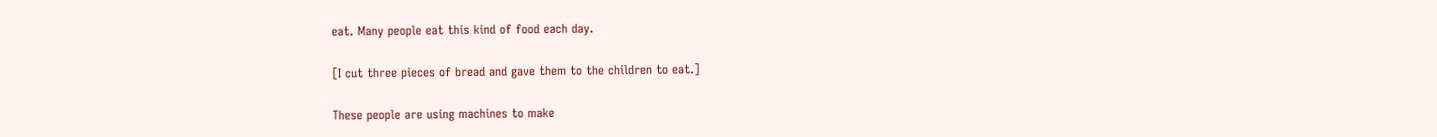eat. Many people eat this kind of food each day.

[I cut three pieces of bread and gave them to the children to eat.]

These people are using machines to make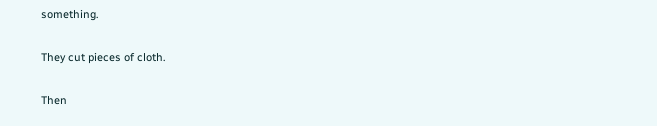something.

They cut pieces of cloth.

Then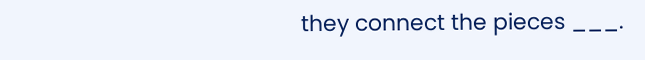they connect the pieces ___.